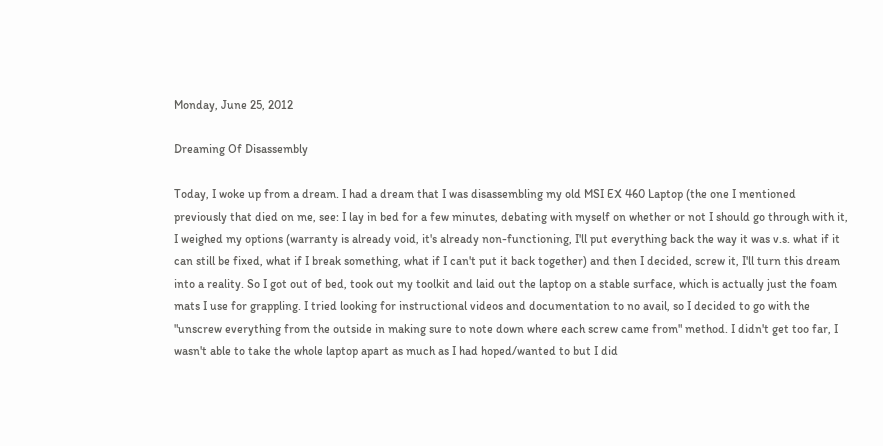Monday, June 25, 2012

Dreaming Of Disassembly

Today, I woke up from a dream. I had a dream that I was disassembling my old MSI EX 460 Laptop (the one I mentioned previously that died on me, see: I lay in bed for a few minutes, debating with myself on whether or not I should go through with it, I weighed my options (warranty is already void, it's already non-functioning, I'll put everything back the way it was v.s. what if it can still be fixed, what if I break something, what if I can't put it back together) and then I decided, screw it, I'll turn this dream into a reality. So I got out of bed, took out my toolkit and laid out the laptop on a stable surface, which is actually just the foam mats I use for grappling. I tried looking for instructional videos and documentation to no avail, so I decided to go with the "unscrew everything from the outside in making sure to note down where each screw came from" method. I didn't get too far, I wasn't able to take the whole laptop apart as much as I had hoped/wanted to but I did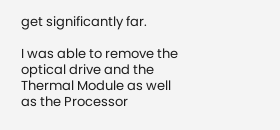get significantly far.

I was able to remove the optical drive and the Thermal Module as well as the Processor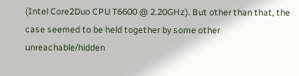(Intel Core2Duo CPU T6600 @ 2.20GHz). But other than that, the case seemed to be held together by some other unreachable/hidden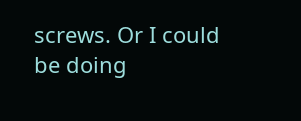screws. Or I could be doing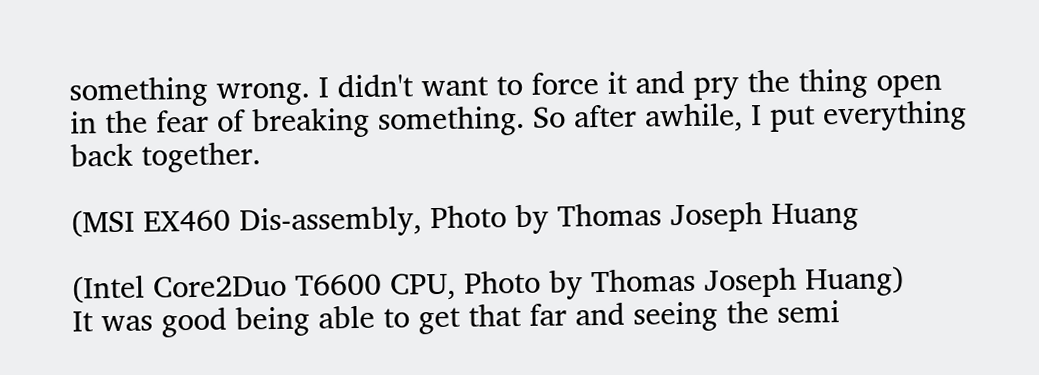something wrong. I didn't want to force it and pry the thing open in the fear of breaking something. So after awhile, I put everything back together.

(MSI EX460 Dis-assembly, Photo by Thomas Joseph Huang

(Intel Core2Duo T6600 CPU, Photo by Thomas Joseph Huang)
It was good being able to get that far and seeing the semi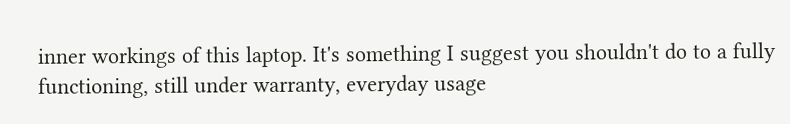inner workings of this laptop. It's something I suggest you shouldn't do to a fully functioning, still under warranty, everyday usage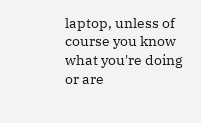laptop, unless of course you know what you're doing or are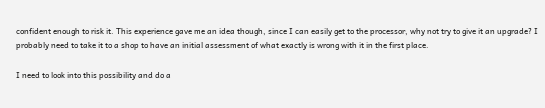confident enough to risk it. This experience gave me an idea though, since I can easily get to the processor, why not try to give it an upgrade? I probably need to take it to a shop to have an initial assessment of what exactly is wrong with it in the first place.

I need to look into this possibility and do a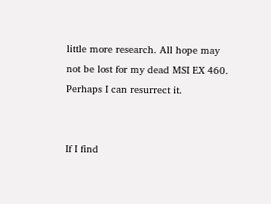little more research. All hope may not be lost for my dead MSI EX 460. Perhaps I can resurrect it.


If I find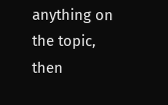anything on the topic, then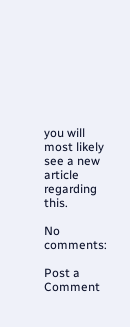you will most likely see a new article regarding this.

No comments:

Post a Comment